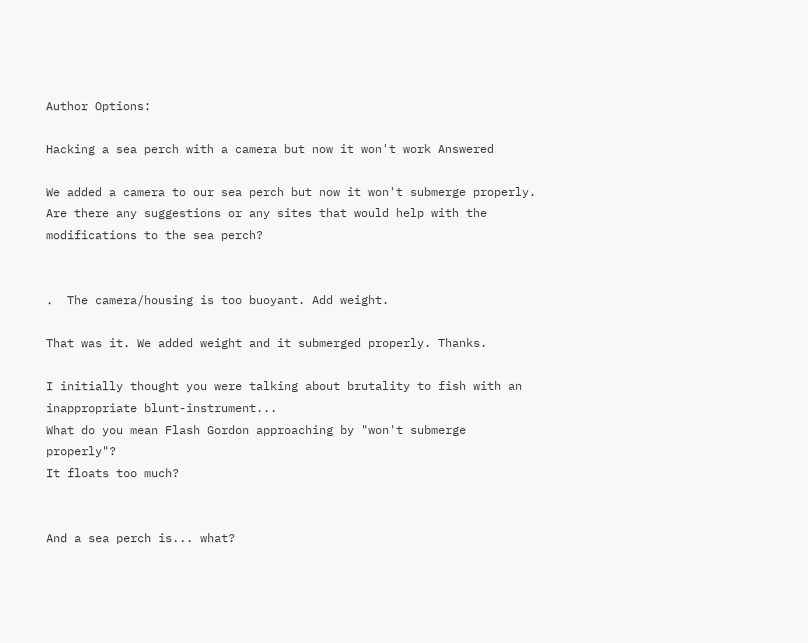Author Options:

Hacking a sea perch with a camera but now it won't work Answered

We added a camera to our sea perch but now it won't submerge properly. Are there any suggestions or any sites that would help with the modifications to the sea perch?


.  The camera/housing is too buoyant. Add weight.

That was it. We added weight and it submerged properly. Thanks.

I initially thought you were talking about brutality to fish with an inappropriate blunt-instrument...
What do you mean Flash Gordon approaching by "won't submerge properly"?
It floats too much?


And a sea perch is... what?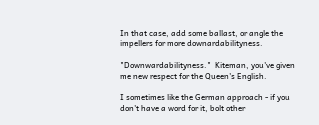In that case, add some ballast, or angle the impellers for more downardabilityness.

"Downwardabilityness."  Kiteman, you've given me new respect for the Queen's English.

I sometimes like the German approach - if you don't have a word for it, bolt other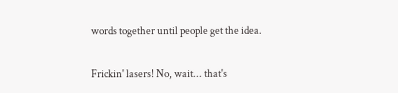words together until people get the idea.

Frickin' lasers! No, wait... that's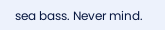sea bass. Never mind.